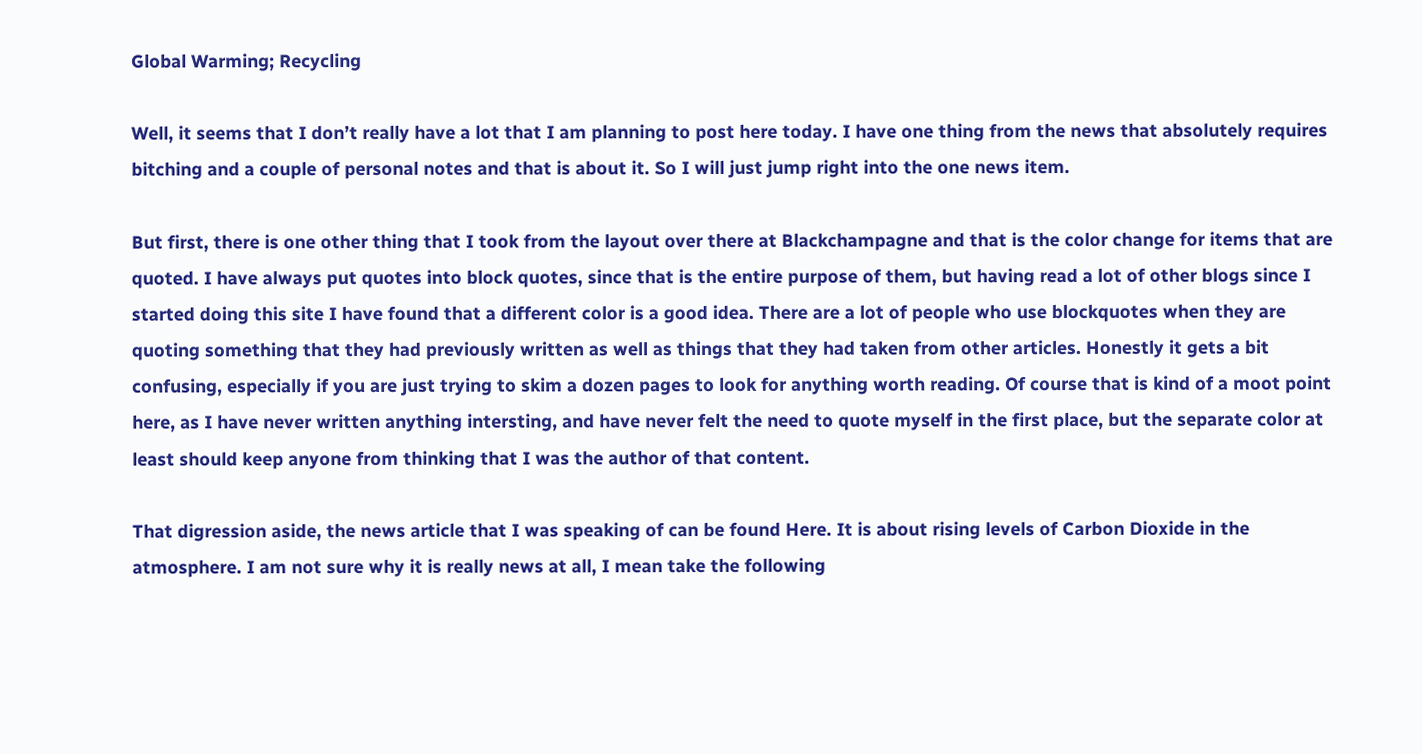Global Warming; Recycling

Well, it seems that I don’t really have a lot that I am planning to post here today. I have one thing from the news that absolutely requires bitching and a couple of personal notes and that is about it. So I will just jump right into the one news item.

But first, there is one other thing that I took from the layout over there at Blackchampagne and that is the color change for items that are quoted. I have always put quotes into block quotes, since that is the entire purpose of them, but having read a lot of other blogs since I started doing this site I have found that a different color is a good idea. There are a lot of people who use blockquotes when they are quoting something that they had previously written as well as things that they had taken from other articles. Honestly it gets a bit confusing, especially if you are just trying to skim a dozen pages to look for anything worth reading. Of course that is kind of a moot point here, as I have never written anything intersting, and have never felt the need to quote myself in the first place, but the separate color at least should keep anyone from thinking that I was the author of that content.

That digression aside, the news article that I was speaking of can be found Here. It is about rising levels of Carbon Dioxide in the atmosphere. I am not sure why it is really news at all, I mean take the following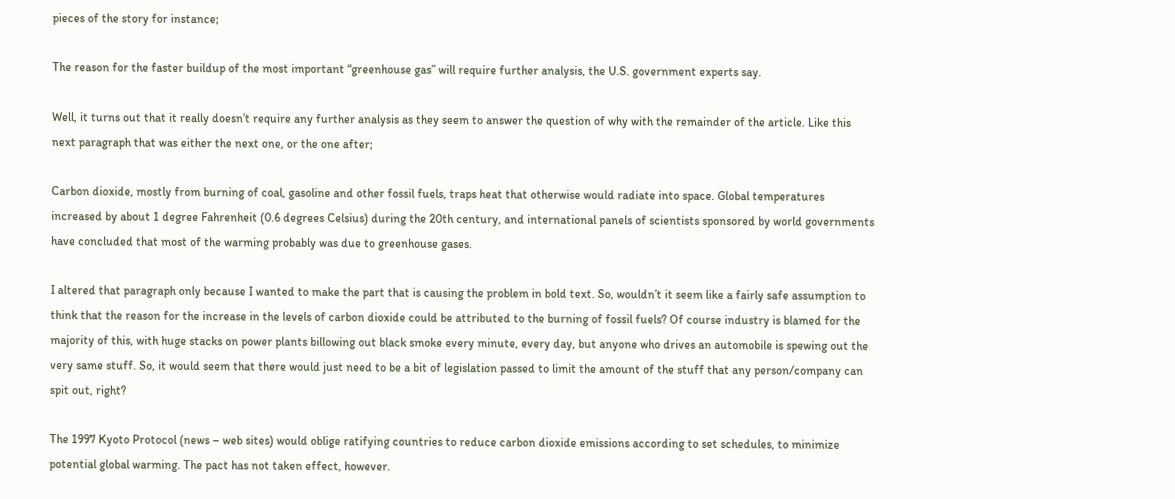pieces of the story for instance;

The reason for the faster buildup of the most important “greenhouse gas” will require further analysis, the U.S. government experts say.

Well, it turns out that it really doesn’t require any further analysis as they seem to answer the question of why with the remainder of the article. Like this next paragraph that was either the next one, or the one after;

Carbon dioxide, mostly from burning of coal, gasoline and other fossil fuels, traps heat that otherwise would radiate into space. Global temperatures increased by about 1 degree Fahrenheit (0.6 degrees Celsius) during the 20th century, and international panels of scientists sponsored by world governments have concluded that most of the warming probably was due to greenhouse gases.

I altered that paragraph only because I wanted to make the part that is causing the problem in bold text. So, wouldn’t it seem like a fairly safe assumption to think that the reason for the increase in the levels of carbon dioxide could be attributed to the burning of fossil fuels? Of course industry is blamed for the majority of this, with huge stacks on power plants billowing out black smoke every minute, every day, but anyone who drives an automobile is spewing out the very same stuff. So, it would seem that there would just need to be a bit of legislation passed to limit the amount of the stuff that any person/company can spit out, right?

The 1997 Kyoto Protocol (news – web sites) would oblige ratifying countries to reduce carbon dioxide emissions according to set schedules, to minimize potential global warming. The pact has not taken effect, however.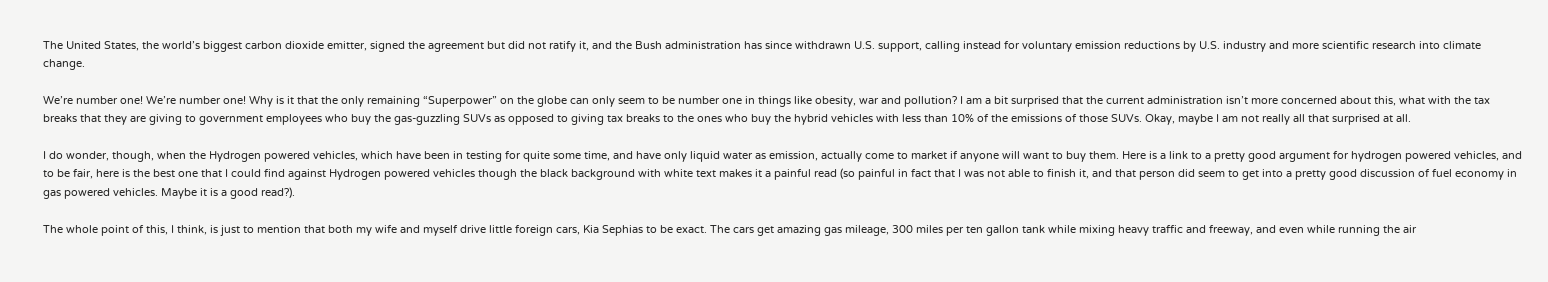The United States, the world’s biggest carbon dioxide emitter, signed the agreement but did not ratify it, and the Bush administration has since withdrawn U.S. support, calling instead for voluntary emission reductions by U.S. industry and more scientific research into climate change.

We’re number one! We’re number one! Why is it that the only remaining “Superpower” on the globe can only seem to be number one in things like obesity, war and pollution? I am a bit surprised that the current administration isn’t more concerned about this, what with the tax breaks that they are giving to government employees who buy the gas-guzzling SUVs as opposed to giving tax breaks to the ones who buy the hybrid vehicles with less than 10% of the emissions of those SUVs. Okay, maybe I am not really all that surprised at all.

I do wonder, though, when the Hydrogen powered vehicles, which have been in testing for quite some time, and have only liquid water as emission, actually come to market if anyone will want to buy them. Here is a link to a pretty good argument for hydrogen powered vehicles, and to be fair, here is the best one that I could find against Hydrogen powered vehicles though the black background with white text makes it a painful read (so painful in fact that I was not able to finish it, and that person did seem to get into a pretty good discussion of fuel economy in gas powered vehicles. Maybe it is a good read?).

The whole point of this, I think, is just to mention that both my wife and myself drive little foreign cars, Kia Sephias to be exact. The cars get amazing gas mileage, 300 miles per ten gallon tank while mixing heavy traffic and freeway, and even while running the air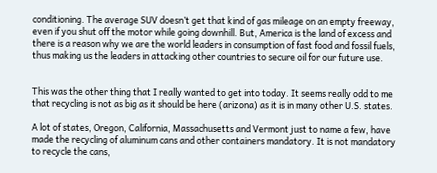conditioning. The average SUV doesn’t get that kind of gas mileage on an empty freeway, even if you shut off the motor while going downhill. But, America is the land of excess and there is a reason why we are the world leaders in consumption of fast food and fossil fuels, thus making us the leaders in attacking other countries to secure oil for our future use.


This was the other thing that I really wanted to get into today. It seems really odd to me that recycling is not as big as it should be here (arizona) as it is in many other U.S. states.

A lot of states, Oregon, California, Massachusetts and Vermont just to name a few, have made the recycling of aluminum cans and other containers mandatory. It is not mandatory to recycle the cans,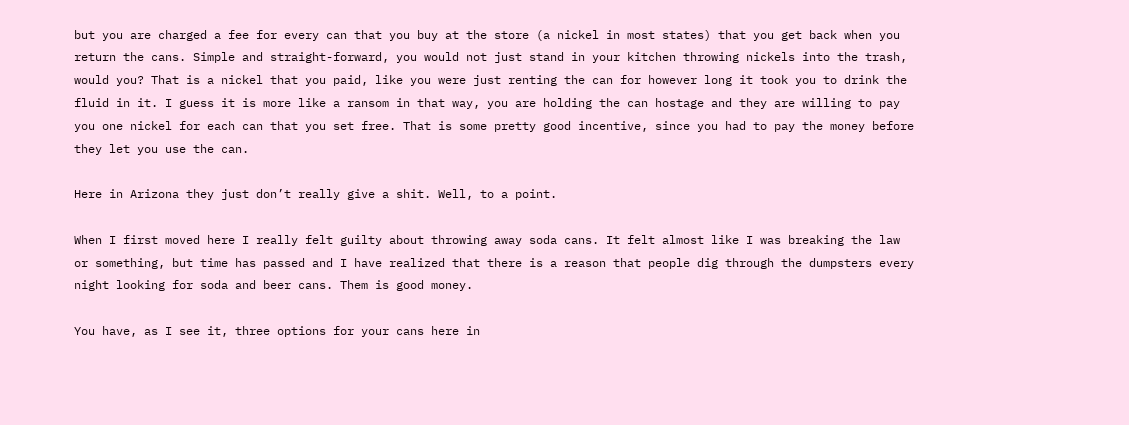but you are charged a fee for every can that you buy at the store (a nickel in most states) that you get back when you return the cans. Simple and straight-forward, you would not just stand in your kitchen throwing nickels into the trash, would you? That is a nickel that you paid, like you were just renting the can for however long it took you to drink the fluid in it. I guess it is more like a ransom in that way, you are holding the can hostage and they are willing to pay you one nickel for each can that you set free. That is some pretty good incentive, since you had to pay the money before they let you use the can.

Here in Arizona they just don’t really give a shit. Well, to a point.

When I first moved here I really felt guilty about throwing away soda cans. It felt almost like I was breaking the law or something, but time has passed and I have realized that there is a reason that people dig through the dumpsters every night looking for soda and beer cans. Them is good money.

You have, as I see it, three options for your cans here in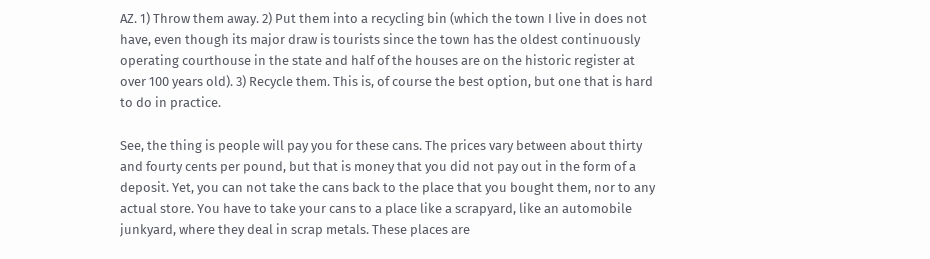AZ. 1) Throw them away. 2) Put them into a recycling bin (which the town I live in does not have, even though its major draw is tourists since the town has the oldest continuously operating courthouse in the state and half of the houses are on the historic register at over 100 years old). 3) Recycle them. This is, of course the best option, but one that is hard to do in practice.

See, the thing is people will pay you for these cans. The prices vary between about thirty and fourty cents per pound, but that is money that you did not pay out in the form of a deposit. Yet, you can not take the cans back to the place that you bought them, nor to any actual store. You have to take your cans to a place like a scrapyard, like an automobile junkyard, where they deal in scrap metals. These places are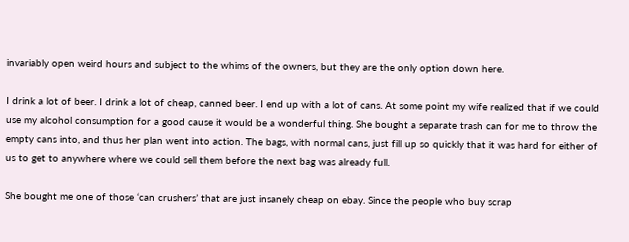invariably open weird hours and subject to the whims of the owners, but they are the only option down here.

I drink a lot of beer. I drink a lot of cheap, canned beer. I end up with a lot of cans. At some point my wife realized that if we could use my alcohol consumption for a good cause it would be a wonderful thing. She bought a separate trash can for me to throw the empty cans into, and thus her plan went into action. The bags, with normal cans, just fill up so quickly that it was hard for either of us to get to anywhere where we could sell them before the next bag was already full.

She bought me one of those ‘can crushers’ that are just insanely cheap on ebay. Since the people who buy scrap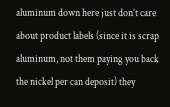aluminum down here just don’t care about product labels (since it is scrap aluminum, not them paying you back the nickel per can deposit) they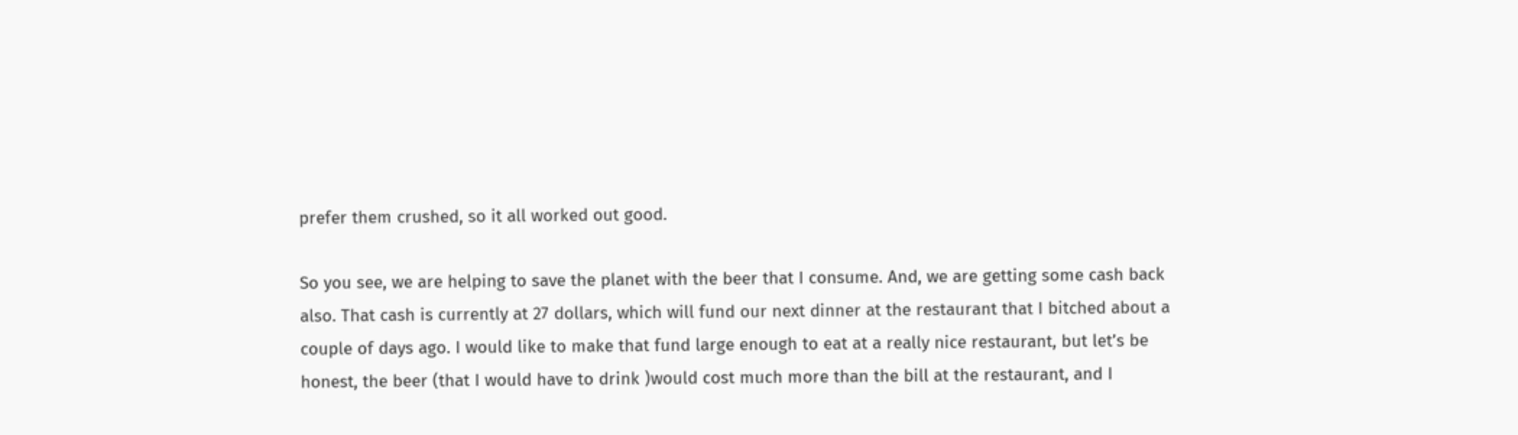prefer them crushed, so it all worked out good.

So you see, we are helping to save the planet with the beer that I consume. And, we are getting some cash back also. That cash is currently at 27 dollars, which will fund our next dinner at the restaurant that I bitched about a couple of days ago. I would like to make that fund large enough to eat at a really nice restaurant, but let’s be honest, the beer (that I would have to drink )would cost much more than the bill at the restaurant, and I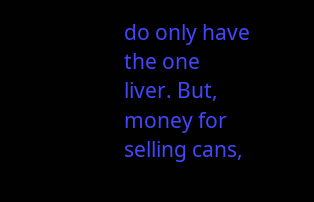do only have the one liver. But, money for selling cans,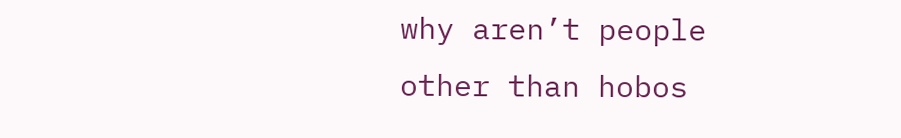why aren’t people other than hobos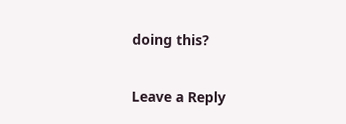doing this?

Leave a Reply